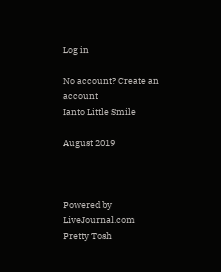Log in

No account? Create an account
Ianto Little Smile

August 2019



Powered by LiveJournal.com
Pretty Tosh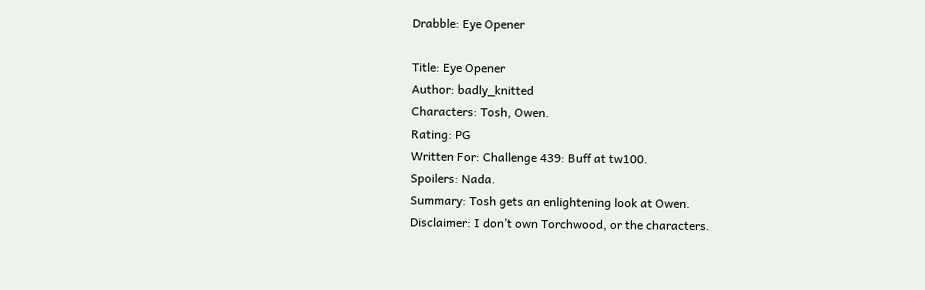Drabble: Eye Opener

Title: Eye Opener
Author: badly_knitted
Characters: Tosh, Owen.
Rating: PG
Written For: Challenge 439: Buff at tw100.
Spoilers: Nada.
Summary: Tosh gets an enlightening look at Owen.
Disclaimer: I don’t own Torchwood, or the characters.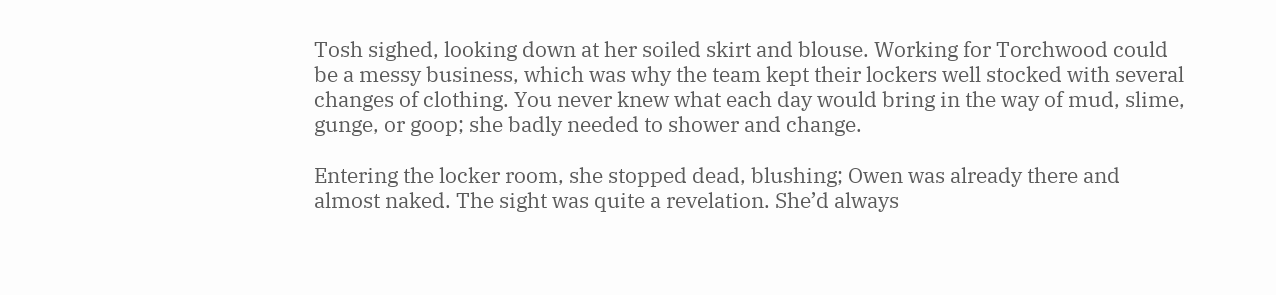Tosh sighed, looking down at her soiled skirt and blouse. Working for Torchwood could be a messy business, which was why the team kept their lockers well stocked with several changes of clothing. You never knew what each day would bring in the way of mud, slime, gunge, or goop; she badly needed to shower and change.

Entering the locker room, she stopped dead, blushing; Owen was already there and almost naked. The sight was quite a revelation. She’d always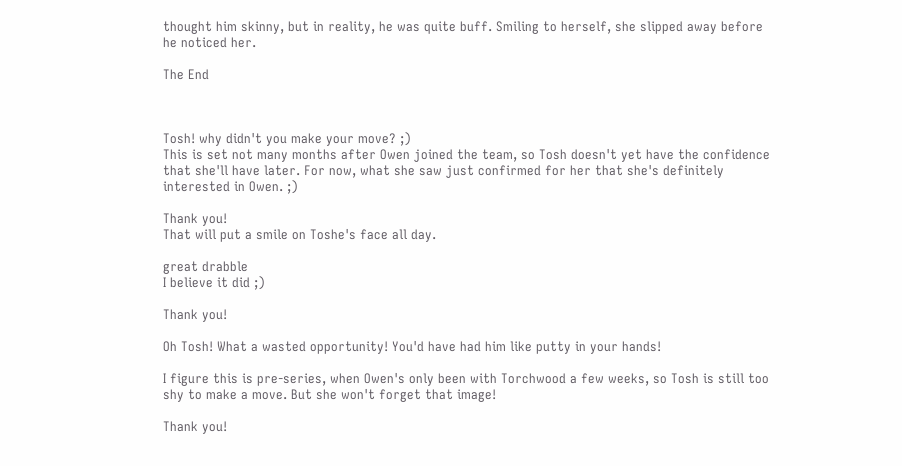thought him skinny, but in reality, he was quite buff. Smiling to herself, she slipped away before he noticed her.

The End



Tosh! why didn't you make your move? ;)
This is set not many months after Owen joined the team, so Tosh doesn't yet have the confidence that she'll have later. For now, what she saw just confirmed for her that she's definitely interested in Owen. ;)

Thank you!
That will put a smile on Toshe's face all day.

great drabble
I believe it did ;)

Thank you!

Oh Tosh! What a wasted opportunity! You'd have had him like putty in your hands!

I figure this is pre-series, when Owen's only been with Torchwood a few weeks, so Tosh is still too shy to make a move. But she won't forget that image!

Thank you!